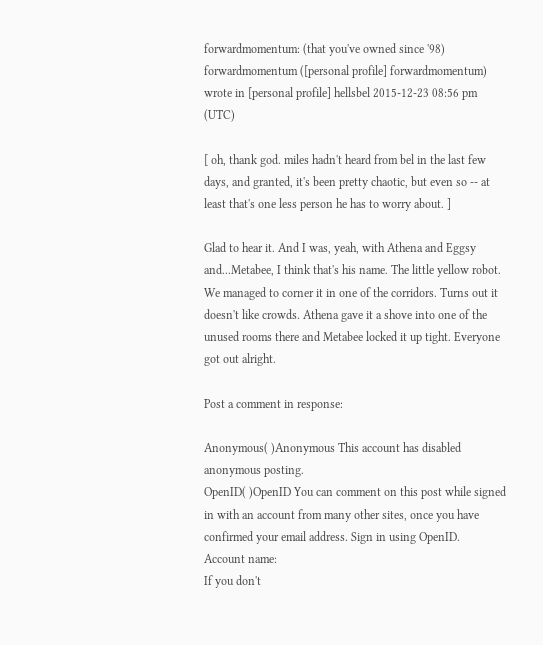forwardmomentum: (that you've owned since '98)
forwardmomentum ([personal profile] forwardmomentum) wrote in [personal profile] hellsbel 2015-12-23 08:56 pm (UTC)

[ oh, thank god. miles hadn't heard from bel in the last few days, and granted, it's been pretty chaotic, but even so -- at least that's one less person he has to worry about. ]

Glad to hear it. And I was, yeah, with Athena and Eggsy and...Metabee, I think that's his name. The little yellow robot. We managed to corner it in one of the corridors. Turns out it doesn't like crowds. Athena gave it a shove into one of the unused rooms there and Metabee locked it up tight. Everyone got out alright.

Post a comment in response:

Anonymous( )Anonymous This account has disabled anonymous posting.
OpenID( )OpenID You can comment on this post while signed in with an account from many other sites, once you have confirmed your email address. Sign in using OpenID.
Account name:
If you don't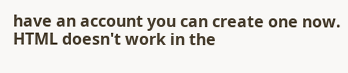have an account you can create one now.
HTML doesn't work in the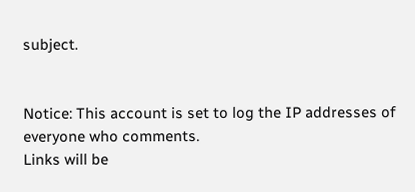subject.


Notice: This account is set to log the IP addresses of everyone who comments.
Links will be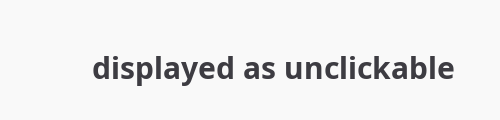displayed as unclickable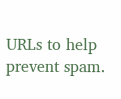URLs to help prevent spam.